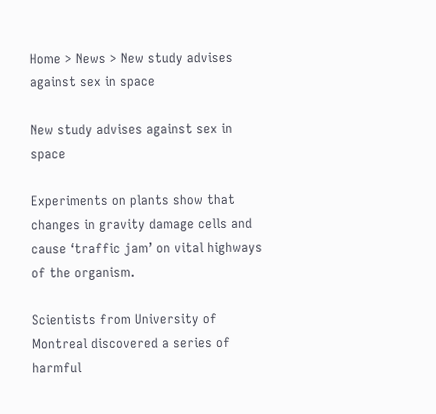Home > News > New study advises against sex in space

New study advises against sex in space

Experiments on plants show that changes in gravity damage cells and cause ‘traffic jam’ on vital highways of the organism.

Scientists from University of Montreal discovered a series of harmful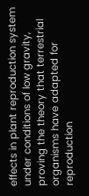effects in plant reproduction system under conditions of low gravity, proving the theory that terrestrial organisms have adapted for reproduction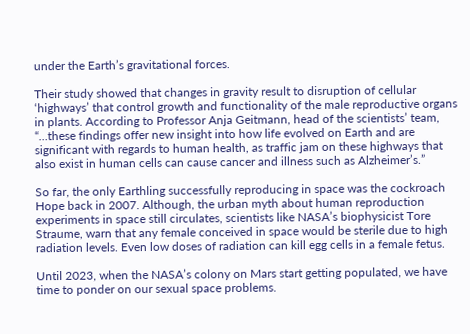under the Earth’s gravitational forces.

Their study showed that changes in gravity result to disruption of cellular ‘highways’ that control growth and functionality of the male reproductive organs in plants. According to Professor Anja Geitmann, head of the scientists’ team, “…these findings offer new insight into how life evolved on Earth and are significant with regards to human health, as traffic jam on these highways that also exist in human cells can cause cancer and illness such as Alzheimer’s.”

So far, the only Earthling successfully reproducing in space was the cockroach Hope back in 2007. Although, the urban myth about human reproduction experiments in space still circulates, scientists like NASA’s biophysicist Tore Straume, warn that any female conceived in space would be sterile due to high radiation levels. Even low doses of radiation can kill egg cells in a female fetus.

Until 2023, when the NASA’s colony on Mars start getting populated, we have time to ponder on our sexual space problems.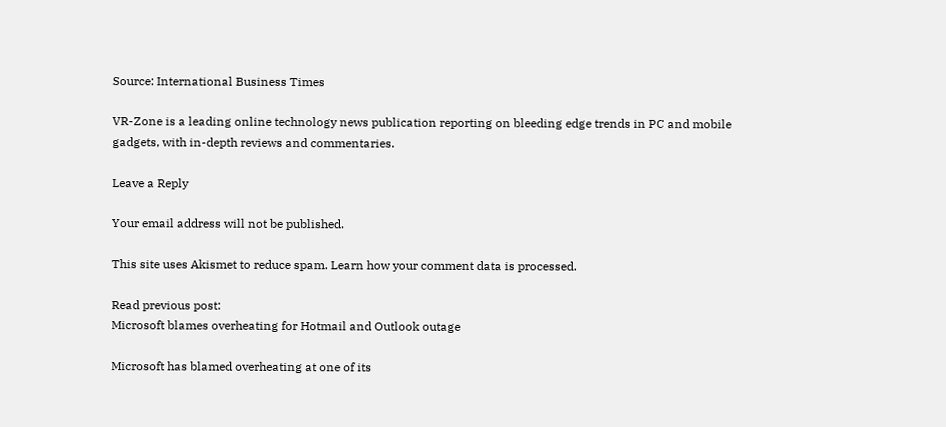Source: International Business Times

VR-Zone is a leading online technology news publication reporting on bleeding edge trends in PC and mobile gadgets, with in-depth reviews and commentaries.

Leave a Reply

Your email address will not be published.

This site uses Akismet to reduce spam. Learn how your comment data is processed.

Read previous post:
Microsoft blames overheating for Hotmail and Outlook outage

Microsoft has blamed overheating at one of its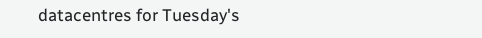datacentres for Tuesday's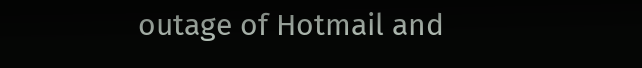outage of Hotmail and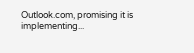Outlook.com, promising it is implementing...